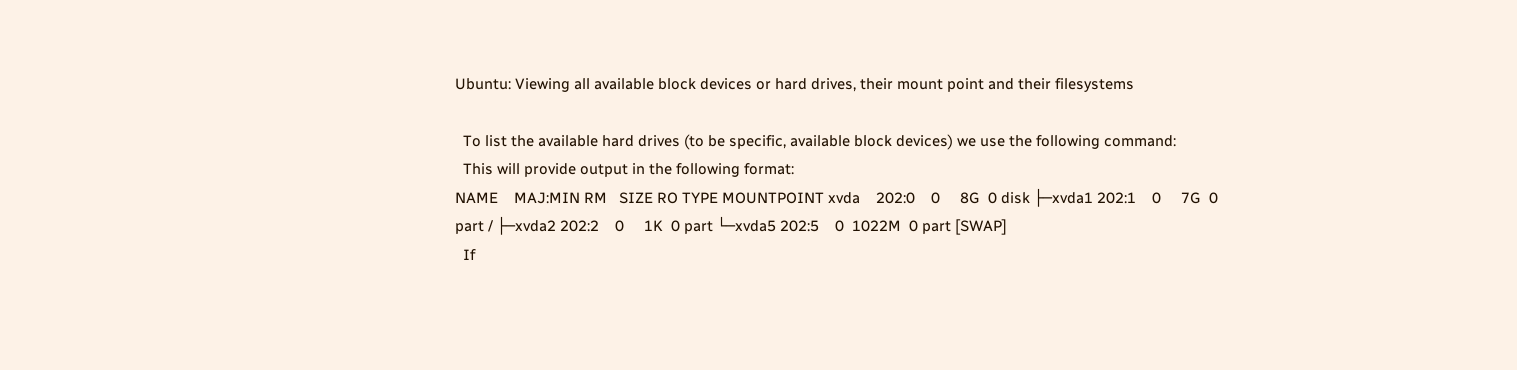Ubuntu: Viewing all available block devices or hard drives, their mount point and their filesystems

  To list the available hard drives (to be specific, available block devices) we use the following command:
  This will provide output in the following format:
NAME    MAJ:MIN RM   SIZE RO TYPE MOUNTPOINT xvda    202:0    0     8G  0 disk ├─xvda1 202:1    0     7G  0 part / ├─xvda2 202:2    0     1K  0 part └─xvda5 202:5    0  1022M  0 part [SWAP]
  If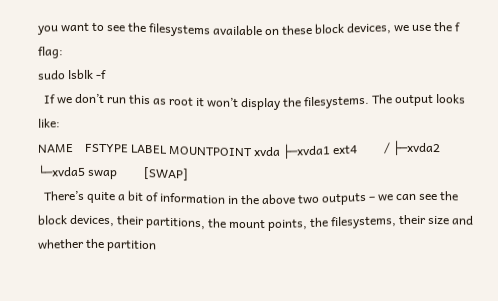you want to see the filesystems available on these block devices, we use the f flag:
sudo lsblk -f
  If we don’t run this as root it won’t display the filesystems. The output looks like:
NAME    FSTYPE LABEL MOUNTPOINT xvda ├─xvda1 ext4         / ├─xvda2 └─xvda5 swap         [SWAP]
  There’s quite a bit of information in the above two outputs – we can see the block devices, their partitions, the mount points, the filesystems, their size and whether the partition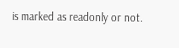is marked as readonly or not.